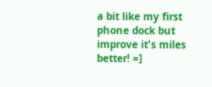a bit like my first phone dock but improve it's miles better! =]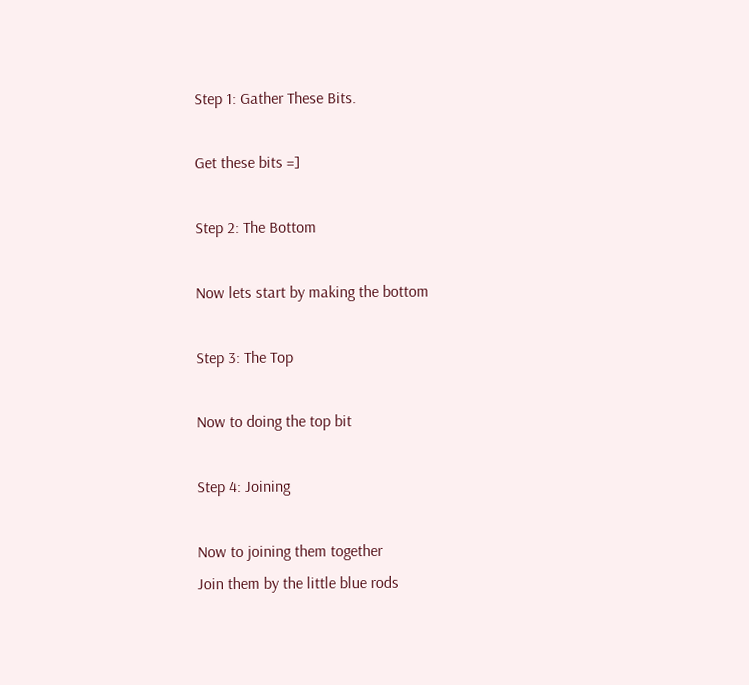Step 1: Gather These Bits.

Get these bits =]

Step 2: The Bottom

Now lets start by making the bottom

Step 3: The Top

Now to doing the top bit

Step 4: Joining

Now to joining them together
Join them by the little blue rods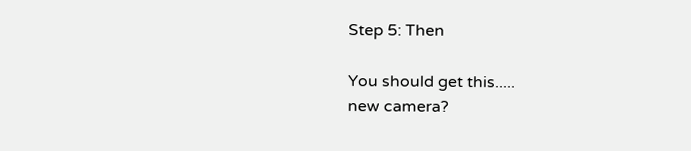Step 5: Then

You should get this.....
new camera?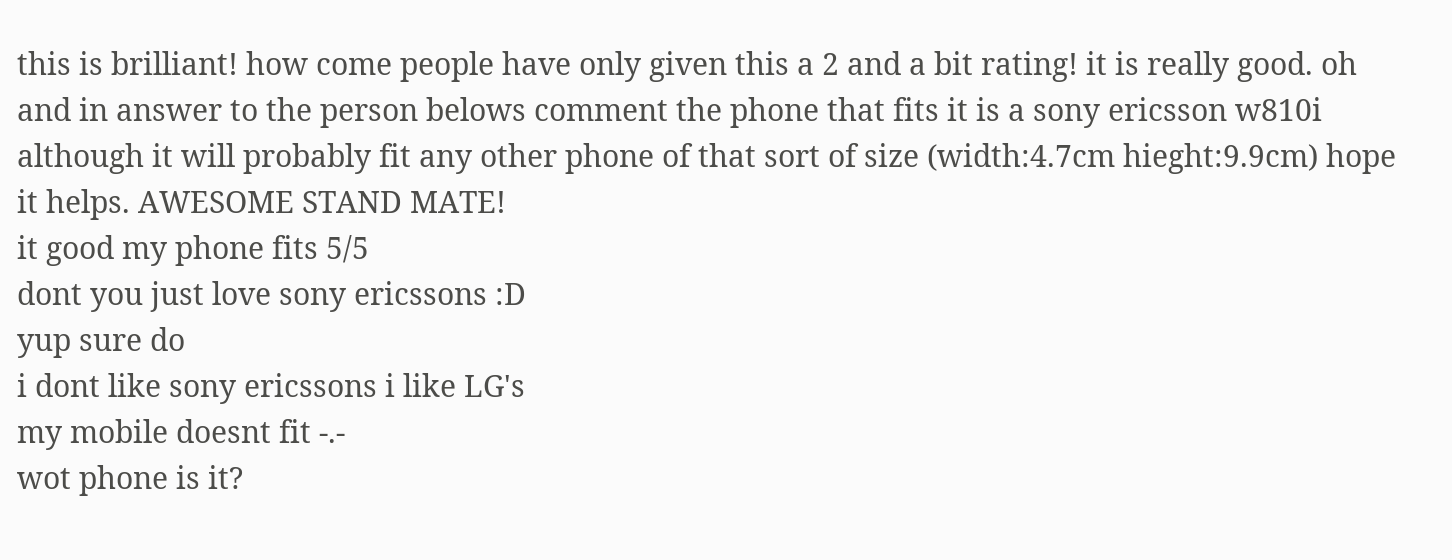this is brilliant! how come people have only given this a 2 and a bit rating! it is really good. oh and in answer to the person belows comment the phone that fits it is a sony ericsson w810i although it will probably fit any other phone of that sort of size (width:4.7cm hieght:9.9cm) hope it helps. AWESOME STAND MATE!
it good my phone fits 5/5
dont you just love sony ericssons :D
yup sure do
i dont like sony ericssons i like LG's
my mobile doesnt fit -.-
wot phone is it?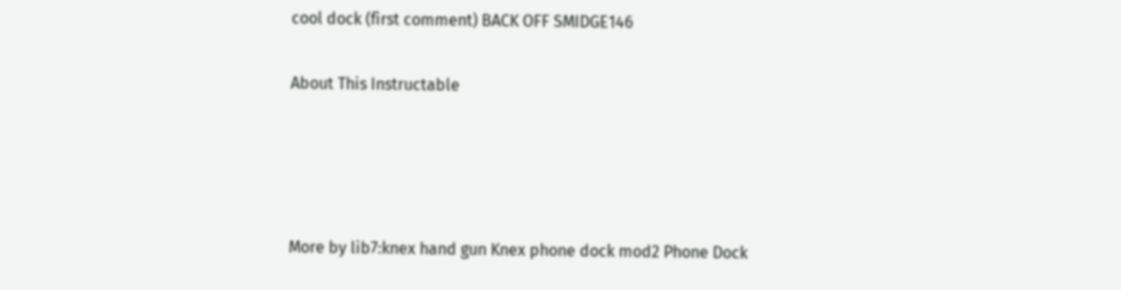cool dock (first comment) BACK OFF SMIDGE146

About This Instructable




More by lib7:knex hand gun Knex phone dock mod2 Phone Dock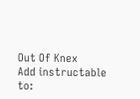Out Of Knex
Add instructable to: